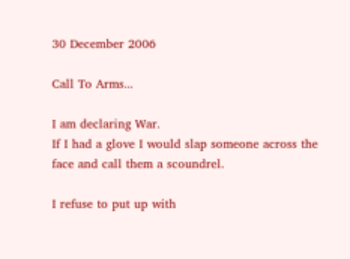30 December 2006

Call To Arms...

I am declaring War.
If I had a glove I would slap someone across the face and call them a scoundrel.

I refuse to put up with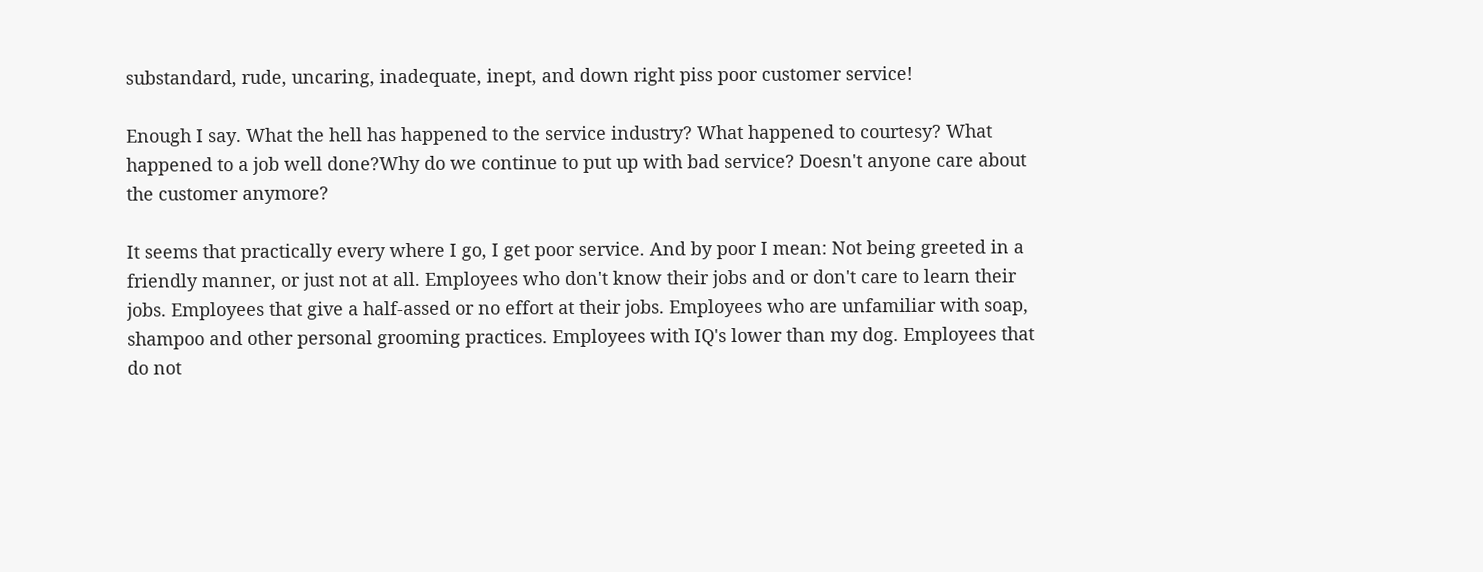substandard, rude, uncaring, inadequate, inept, and down right piss poor customer service!

Enough I say. What the hell has happened to the service industry? What happened to courtesy? What happened to a job well done?Why do we continue to put up with bad service? Doesn't anyone care about the customer anymore?

It seems that practically every where I go, I get poor service. And by poor I mean: Not being greeted in a friendly manner, or just not at all. Employees who don't know their jobs and or don't care to learn their jobs. Employees that give a half-assed or no effort at their jobs. Employees who are unfamiliar with soap, shampoo and other personal grooming practices. Employees with IQ's lower than my dog. Employees that do not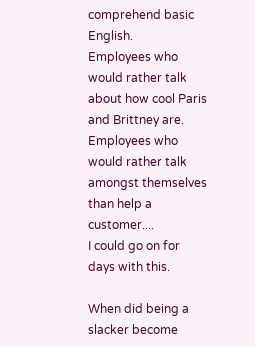comprehend basic English.
Employees who would rather talk about how cool Paris and Brittney are. Employees who would rather talk amongst themselves than help a customer....
I could go on for days with this.

When did being a slacker become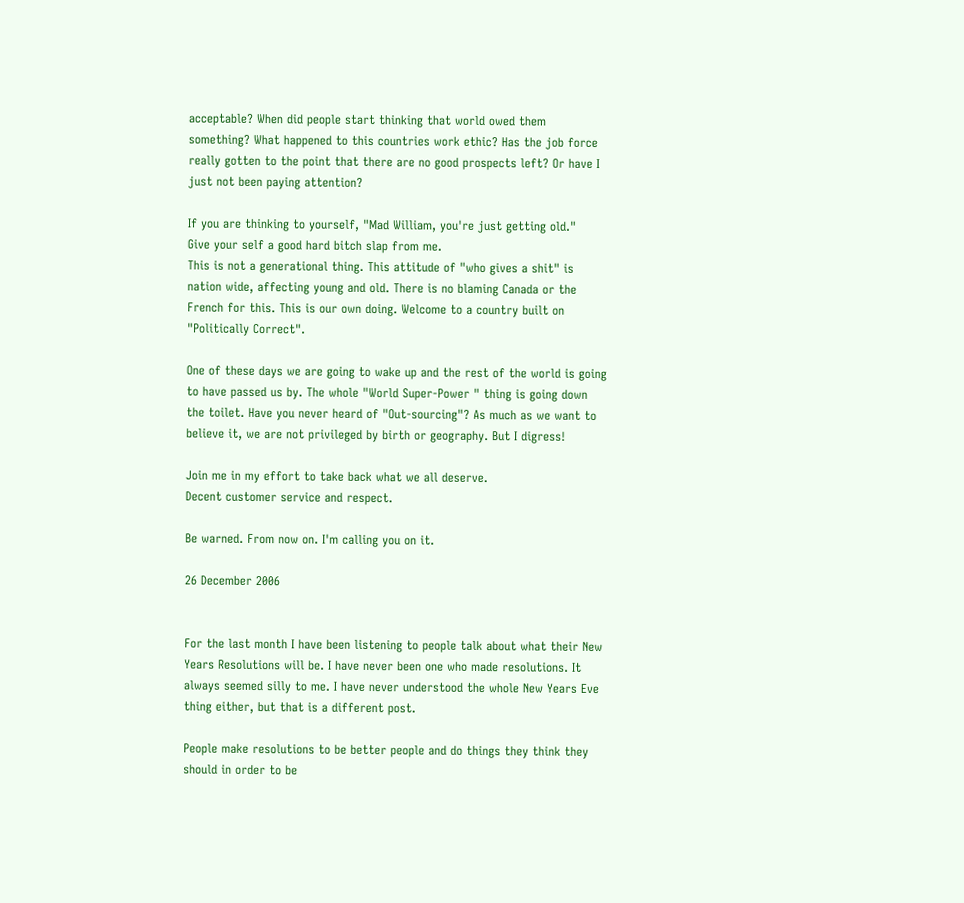acceptable? When did people start thinking that world owed them something? What happened to this countries work ethic? Has the job force really gotten to the point that there are no good prospects left? Or have I just not been paying attention?

If you are thinking to yourself, "Mad William, you're just getting old."
Give your self a good hard bitch slap from me.
This is not a generational thing. This attitude of "who gives a shit" is nation wide, affecting young and old. There is no blaming Canada or the French for this. This is our own doing. Welcome to a country built on "Politically Correct".

One of these days we are going to wake up and the rest of the world is going to have passed us by. The whole "World Super-Power " thing is going down the toilet. Have you never heard of "Out-sourcing"? As much as we want to believe it, we are not privileged by birth or geography. But I digress!

Join me in my effort to take back what we all deserve.
Decent customer service and respect.

Be warned. From now on. I'm calling you on it.

26 December 2006


For the last month I have been listening to people talk about what their New Years Resolutions will be. I have never been one who made resolutions. It always seemed silly to me. I have never understood the whole New Years Eve thing either, but that is a different post.

People make resolutions to be better people and do things they think they should in order to be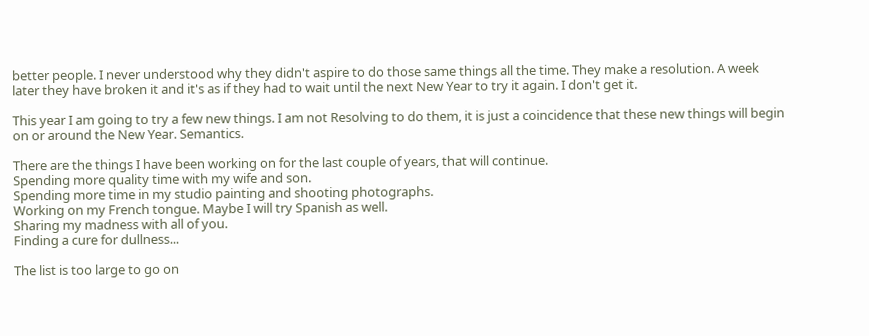better people. I never understood why they didn't aspire to do those same things all the time. They make a resolution. A week later they have broken it and it's as if they had to wait until the next New Year to try it again. I don't get it.

This year I am going to try a few new things. I am not Resolving to do them, it is just a coincidence that these new things will begin on or around the New Year. Semantics.

There are the things I have been working on for the last couple of years, that will continue.
Spending more quality time with my wife and son.
Spending more time in my studio painting and shooting photographs.
Working on my French tongue. Maybe I will try Spanish as well.
Sharing my madness with all of you.
Finding a cure for dullness...

The list is too large to go on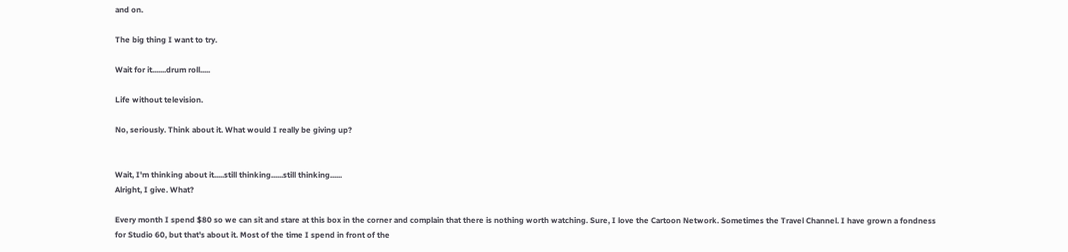and on.

The big thing I want to try.

Wait for it.......drum roll.....

Life without television.

No, seriously. Think about it. What would I really be giving up?


Wait, I'm thinking about it.....still thinking......still thinking......
Alright, I give. What?

Every month I spend $80 so we can sit and stare at this box in the corner and complain that there is nothing worth watching. Sure, I love the Cartoon Network. Sometimes the Travel Channel. I have grown a fondness for Studio 60, but that's about it. Most of the time I spend in front of the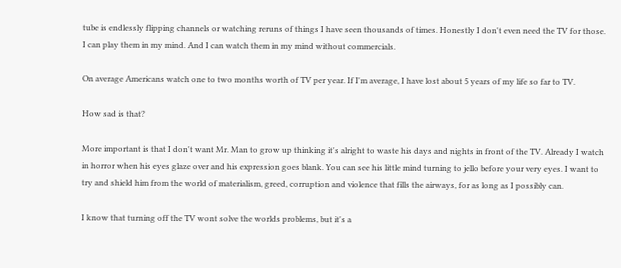tube is endlessly flipping channels or watching reruns of things I have seen thousands of times. Honestly I don't even need the TV for those. I can play them in my mind. And I can watch them in my mind without commercials.

On average Americans watch one to two months worth of TV per year. If I'm average, I have lost about 5 years of my life so far to TV.

How sad is that?

More important is that I don't want Mr. Man to grow up thinking it's alright to waste his days and nights in front of the TV. Already I watch in horror when his eyes glaze over and his expression goes blank. You can see his little mind turning to jello before your very eyes. I want to try and shield him from the world of materialism, greed, corruption and violence that fills the airways, for as long as I possibly can.

I know that turning off the TV wont solve the worlds problems, but it's a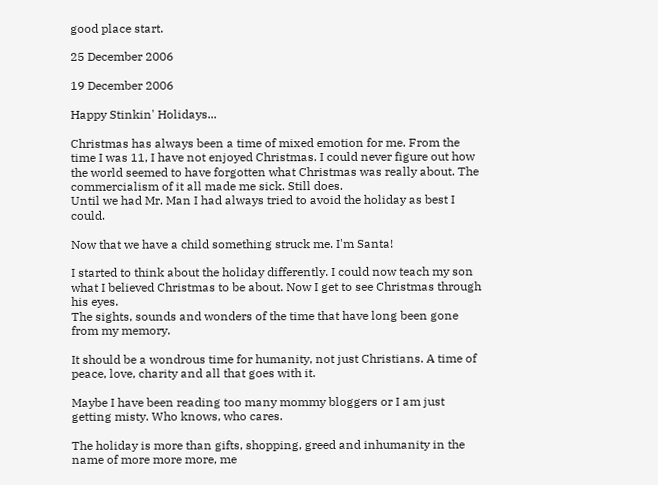good place start.

25 December 2006

19 December 2006

Happy Stinkin' Holidays...

Christmas has always been a time of mixed emotion for me. From the time I was 11, I have not enjoyed Christmas. I could never figure out how the world seemed to have forgotten what Christmas was really about. The commercialism of it all made me sick. Still does.
Until we had Mr. Man I had always tried to avoid the holiday as best I could.

Now that we have a child something struck me. I'm Santa!

I started to think about the holiday differently. I could now teach my son what I believed Christmas to be about. Now I get to see Christmas through his eyes.
The sights, sounds and wonders of the time that have long been gone from my memory.

It should be a wondrous time for humanity, not just Christians. A time of peace, love, charity and all that goes with it.

Maybe I have been reading too many mommy bloggers or I am just getting misty. Who knows, who cares.

The holiday is more than gifts, shopping, greed and inhumanity in the name of more more more, me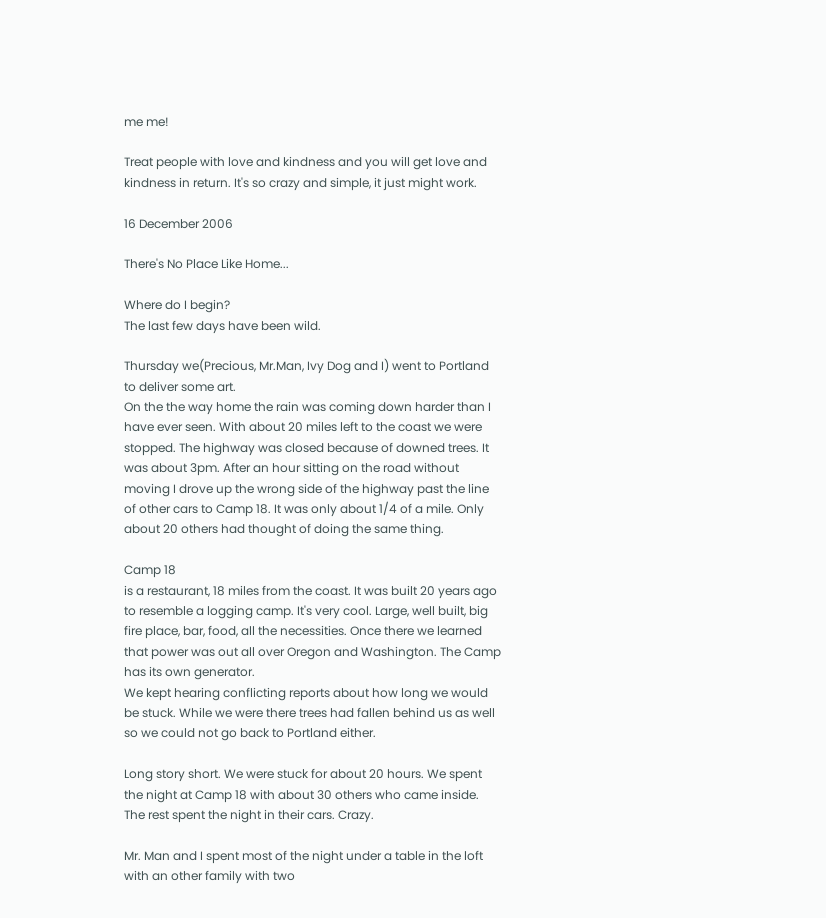me me!

Treat people with love and kindness and you will get love and kindness in return. It's so crazy and simple, it just might work.

16 December 2006

There's No Place Like Home...

Where do I begin?
The last few days have been wild.

Thursday we(Precious, Mr.Man, Ivy Dog and I) went to Portland to deliver some art.
On the the way home the rain was coming down harder than I have ever seen. With about 20 miles left to the coast we were stopped. The highway was closed because of downed trees. It was about 3pm. After an hour sitting on the road without moving I drove up the wrong side of the highway past the line of other cars to Camp 18. It was only about 1/4 of a mile. Only about 20 others had thought of doing the same thing.

Camp 18
is a restaurant, 18 miles from the coast. It was built 20 years ago to resemble a logging camp. It's very cool. Large, well built, big fire place, bar, food, all the necessities. Once there we learned that power was out all over Oregon and Washington. The Camp has its own generator.
We kept hearing conflicting reports about how long we would be stuck. While we were there trees had fallen behind us as well so we could not go back to Portland either.

Long story short. We were stuck for about 20 hours. We spent the night at Camp 18 with about 30 others who came inside. The rest spent the night in their cars. Crazy.

Mr. Man and I spent most of the night under a table in the loft with an other family with two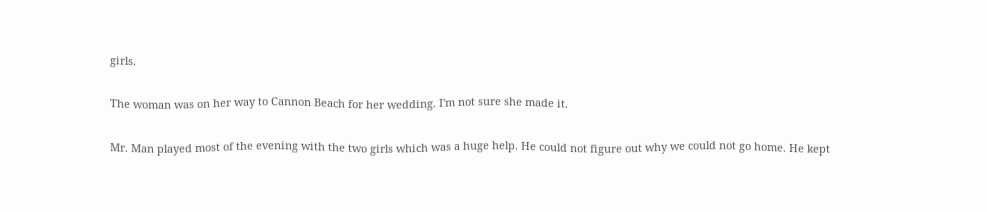girls.

The woman was on her way to Cannon Beach for her wedding. I'm not sure she made it.

Mr. Man played most of the evening with the two girls which was a huge help. He could not figure out why we could not go home. He kept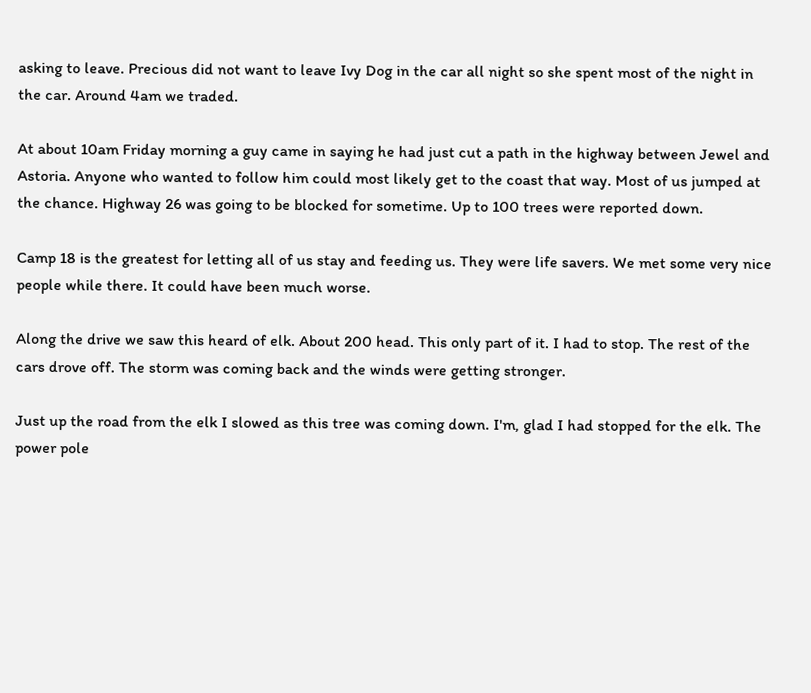asking to leave. Precious did not want to leave Ivy Dog in the car all night so she spent most of the night in the car. Around 4am we traded.

At about 10am Friday morning a guy came in saying he had just cut a path in the highway between Jewel and Astoria. Anyone who wanted to follow him could most likely get to the coast that way. Most of us jumped at the chance. Highway 26 was going to be blocked for sometime. Up to 100 trees were reported down.

Camp 18 is the greatest for letting all of us stay and feeding us. They were life savers. We met some very nice people while there. It could have been much worse.

Along the drive we saw this heard of elk. About 200 head. This only part of it. I had to stop. The rest of the cars drove off. The storm was coming back and the winds were getting stronger.

Just up the road from the elk I slowed as this tree was coming down. I'm, glad I had stopped for the elk. The power pole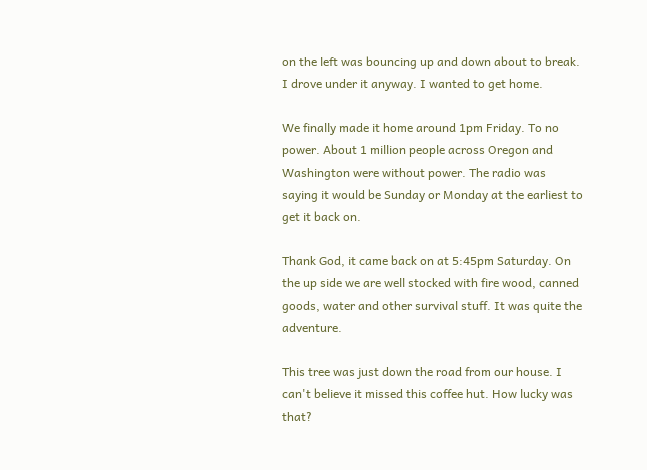on the left was bouncing up and down about to break. I drove under it anyway. I wanted to get home.

We finally made it home around 1pm Friday. To no power. About 1 million people across Oregon and Washington were without power. The radio was saying it would be Sunday or Monday at the earliest to get it back on.

Thank God, it came back on at 5:45pm Saturday. On the up side we are well stocked with fire wood, canned goods, water and other survival stuff. It was quite the adventure.

This tree was just down the road from our house. I can't believe it missed this coffee hut. How lucky was that?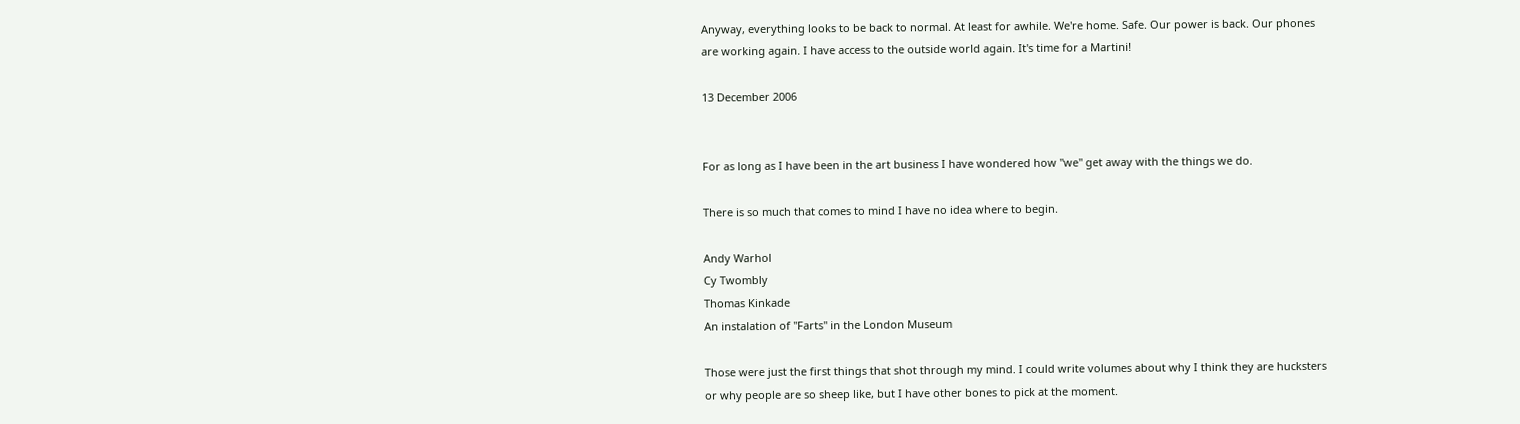Anyway, everything looks to be back to normal. At least for awhile. We're home. Safe. Our power is back. Our phones are working again. I have access to the outside world again. It's time for a Martini!

13 December 2006


For as long as I have been in the art business I have wondered how "we" get away with the things we do.

There is so much that comes to mind I have no idea where to begin.

Andy Warhol
Cy Twombly
Thomas Kinkade
An instalation of "Farts" in the London Museum

Those were just the first things that shot through my mind. I could write volumes about why I think they are hucksters or why people are so sheep like, but I have other bones to pick at the moment.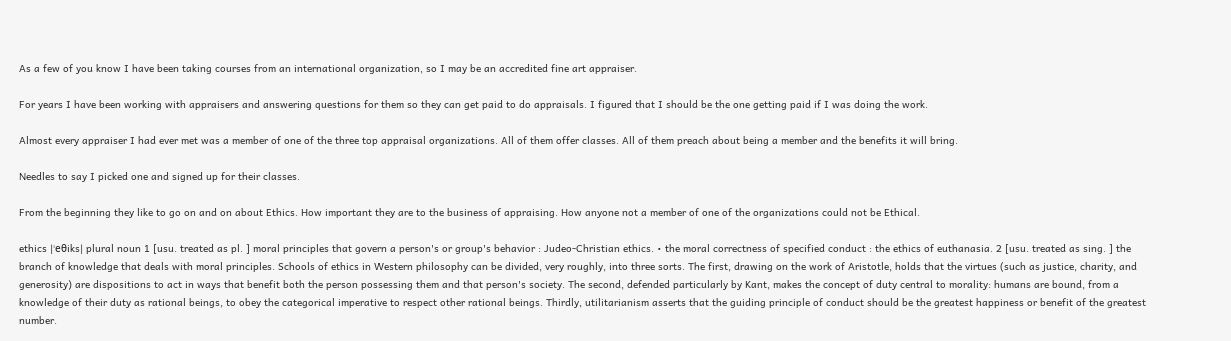As a few of you know I have been taking courses from an international organization, so I may be an accredited fine art appraiser.

For years I have been working with appraisers and answering questions for them so they can get paid to do appraisals. I figured that I should be the one getting paid if I was doing the work.

Almost every appraiser I had ever met was a member of one of the three top appraisal organizations. All of them offer classes. All of them preach about being a member and the benefits it will bring.

Needles to say I picked one and signed up for their classes.

From the beginning they like to go on and on about Ethics. How important they are to the business of appraising. How anyone not a member of one of the organizations could not be Ethical.

ethics |ˈeθiks| plural noun 1 [usu. treated as pl. ] moral principles that govern a person's or group's behavior : Judeo-Christian ethics. • the moral correctness of specified conduct : the ethics of euthanasia. 2 [usu. treated as sing. ] the branch of knowledge that deals with moral principles. Schools of ethics in Western philosophy can be divided, very roughly, into three sorts. The first, drawing on the work of Aristotle, holds that the virtues (such as justice, charity, and generosity) are dispositions to act in ways that benefit both the person possessing them and that person's society. The second, defended particularly by Kant, makes the concept of duty central to morality: humans are bound, from a knowledge of their duty as rational beings, to obey the categorical imperative to respect other rational beings. Thirdly, utilitarianism asserts that the guiding principle of conduct should be the greatest happiness or benefit of the greatest number.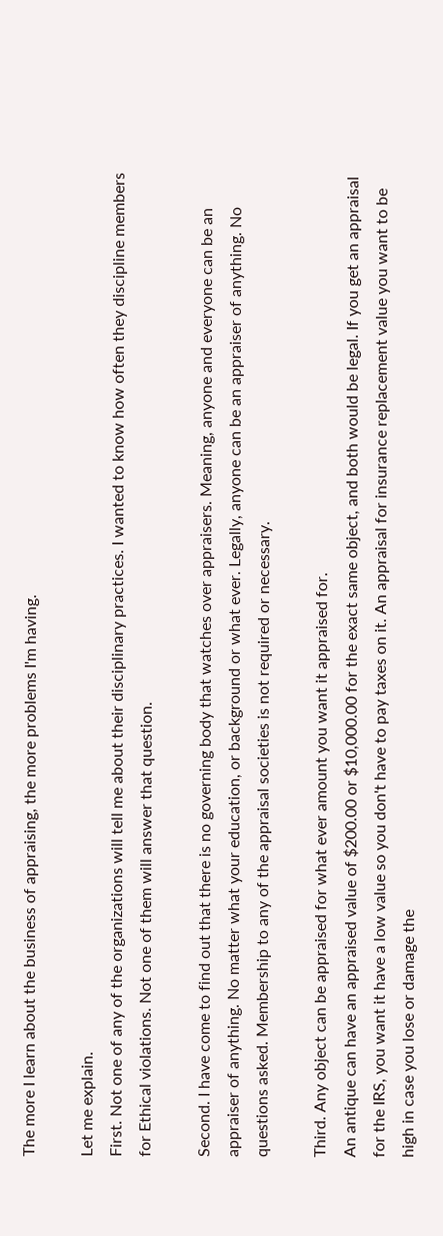The more I learn about the business of appraising, the more problems I'm having.

Let me explain.
First. Not one of any of the organizations will tell me about their disciplinary practices. I wanted to know how often they discipline members for Ethical violations. Not one of them will answer that question.

Second. I have come to find out that there is no governing body that watches over appraisers. Meaning, anyone and everyone can be an appraiser of anything. No matter what your education, or background or what ever. Legally, anyone can be an appraiser of anything. No questions asked. Membership to any of the appraisal societies is not required or necessary.

Third. Any object can be appraised for what ever amount you want it appraised for.
An antique can have an appraised value of $200.00 or $10,000.00 for the exact same object, and both would be legal. If you get an appraisal for the IRS, you want it have a low value so you don't have to pay taxes on it. An appraisal for insurance replacement value you want to be high in case you lose or damage the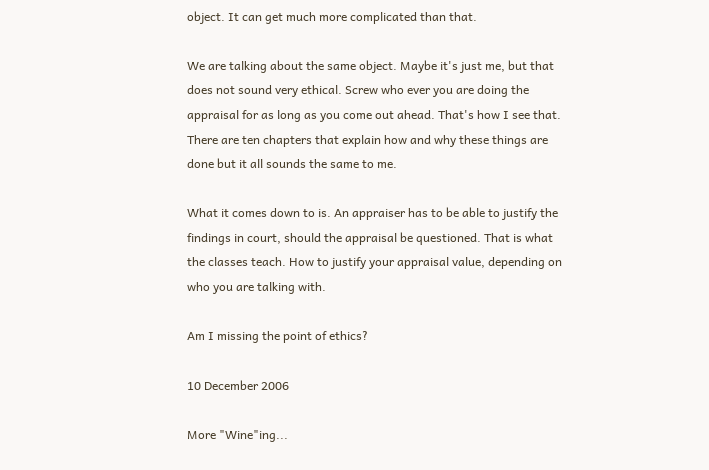object. It can get much more complicated than that.

We are talking about the same object. Maybe it's just me, but that does not sound very ethical. Screw who ever you are doing the appraisal for as long as you come out ahead. That's how I see that. There are ten chapters that explain how and why these things are done but it all sounds the same to me.

What it comes down to is. An appraiser has to be able to justify the findings in court, should the appraisal be questioned. That is what the classes teach. How to justify your appraisal value, depending on who you are talking with.

Am I missing the point of ethics?

10 December 2006

More "Wine"ing...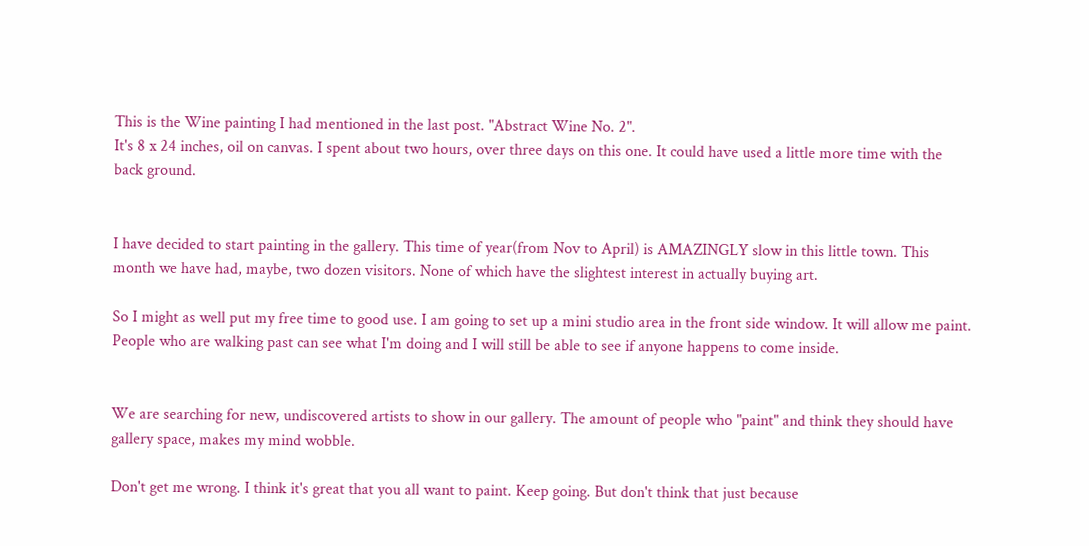This is the Wine painting I had mentioned in the last post. "Abstract Wine No. 2".
It's 8 x 24 inches, oil on canvas. I spent about two hours, over three days on this one. It could have used a little more time with the back ground.


I have decided to start painting in the gallery. This time of year(from Nov to April) is AMAZINGLY slow in this little town. This month we have had, maybe, two dozen visitors. None of which have the slightest interest in actually buying art.

So I might as well put my free time to good use. I am going to set up a mini studio area in the front side window. It will allow me paint. People who are walking past can see what I'm doing and I will still be able to see if anyone happens to come inside.


We are searching for new, undiscovered artists to show in our gallery. The amount of people who "paint" and think they should have gallery space, makes my mind wobble.

Don't get me wrong. I think it's great that you all want to paint. Keep going. But don't think that just because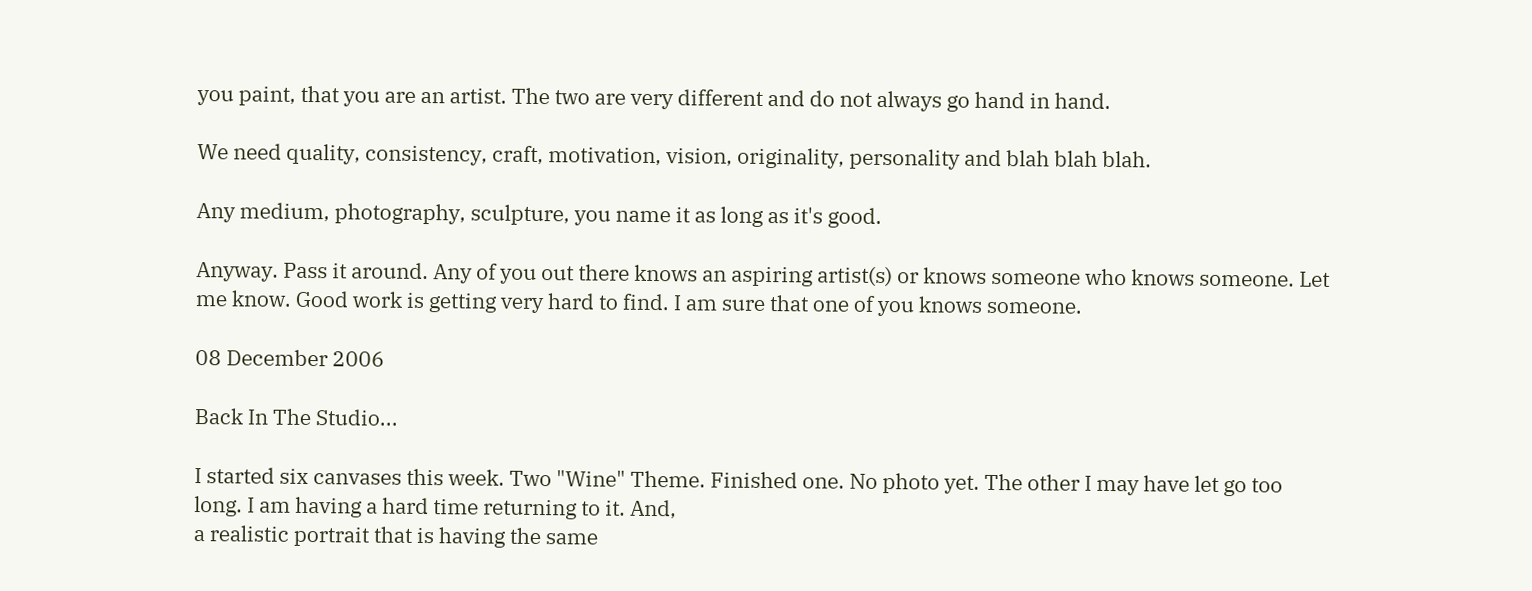you paint, that you are an artist. The two are very different and do not always go hand in hand.

We need quality, consistency, craft, motivation, vision, originality, personality and blah blah blah.

Any medium, photography, sculpture, you name it as long as it's good.

Anyway. Pass it around. Any of you out there knows an aspiring artist(s) or knows someone who knows someone. Let me know. Good work is getting very hard to find. I am sure that one of you knows someone.

08 December 2006

Back In The Studio...

I started six canvases this week. Two "Wine" Theme. Finished one. No photo yet. The other I may have let go too long. I am having a hard time returning to it. And,
a realistic portrait that is having the same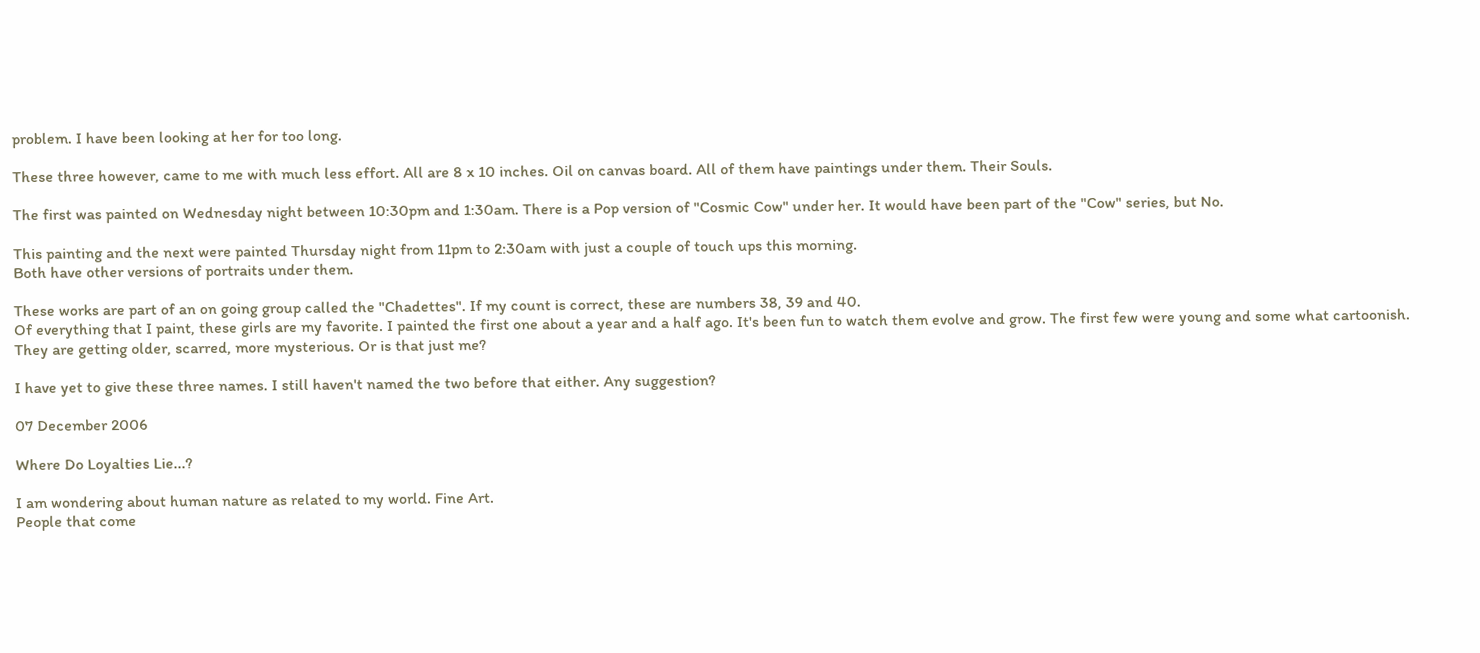problem. I have been looking at her for too long.

These three however, came to me with much less effort. All are 8 x 10 inches. Oil on canvas board. All of them have paintings under them. Their Souls.

The first was painted on Wednesday night between 10:30pm and 1:30am. There is a Pop version of "Cosmic Cow" under her. It would have been part of the "Cow" series, but No.

This painting and the next were painted Thursday night from 11pm to 2:30am with just a couple of touch ups this morning.
Both have other versions of portraits under them.

These works are part of an on going group called the "Chadettes". If my count is correct, these are numbers 38, 39 and 40.
Of everything that I paint, these girls are my favorite. I painted the first one about a year and a half ago. It's been fun to watch them evolve and grow. The first few were young and some what cartoonish. They are getting older, scarred, more mysterious. Or is that just me?

I have yet to give these three names. I still haven't named the two before that either. Any suggestion?

07 December 2006

Where Do Loyalties Lie...?

I am wondering about human nature as related to my world. Fine Art.
People that come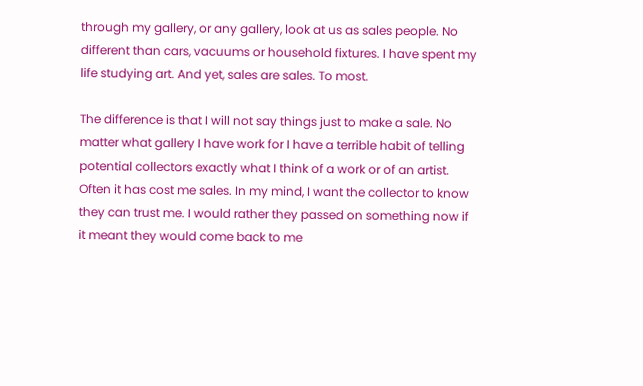through my gallery, or any gallery, look at us as sales people. No different than cars, vacuums or household fixtures. I have spent my life studying art. And yet, sales are sales. To most.

The difference is that I will not say things just to make a sale. No matter what gallery I have work for I have a terrible habit of telling potential collectors exactly what I think of a work or of an artist. Often it has cost me sales. In my mind, I want the collector to know they can trust me. I would rather they passed on something now if it meant they would come back to me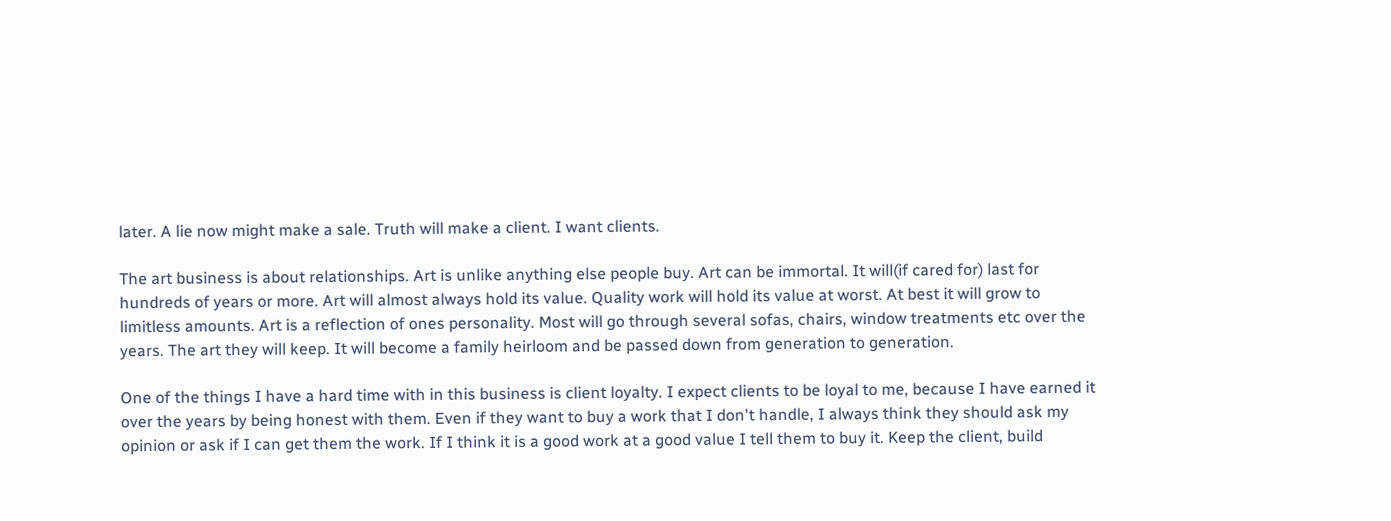later. A lie now might make a sale. Truth will make a client. I want clients.

The art business is about relationships. Art is unlike anything else people buy. Art can be immortal. It will(if cared for) last for hundreds of years or more. Art will almost always hold its value. Quality work will hold its value at worst. At best it will grow to limitless amounts. Art is a reflection of ones personality. Most will go through several sofas, chairs, window treatments etc over the years. The art they will keep. It will become a family heirloom and be passed down from generation to generation.

One of the things I have a hard time with in this business is client loyalty. I expect clients to be loyal to me, because I have earned it over the years by being honest with them. Even if they want to buy a work that I don't handle, I always think they should ask my opinion or ask if I can get them the work. If I think it is a good work at a good value I tell them to buy it. Keep the client, build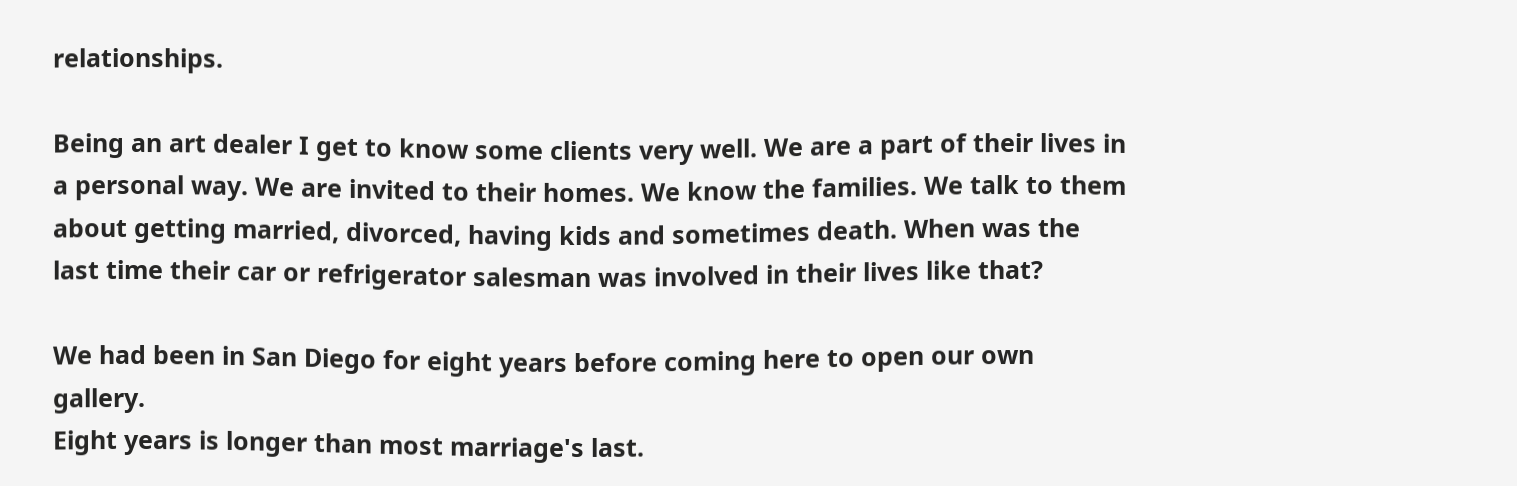relationships.

Being an art dealer I get to know some clients very well. We are a part of their lives in a personal way. We are invited to their homes. We know the families. We talk to them about getting married, divorced, having kids and sometimes death. When was the last time their car or refrigerator salesman was involved in their lives like that?

We had been in San Diego for eight years before coming here to open our own gallery.
Eight years is longer than most marriage's last.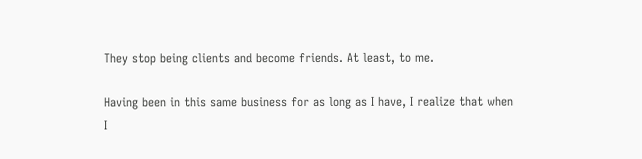They stop being clients and become friends. At least, to me.

Having been in this same business for as long as I have, I realize that when I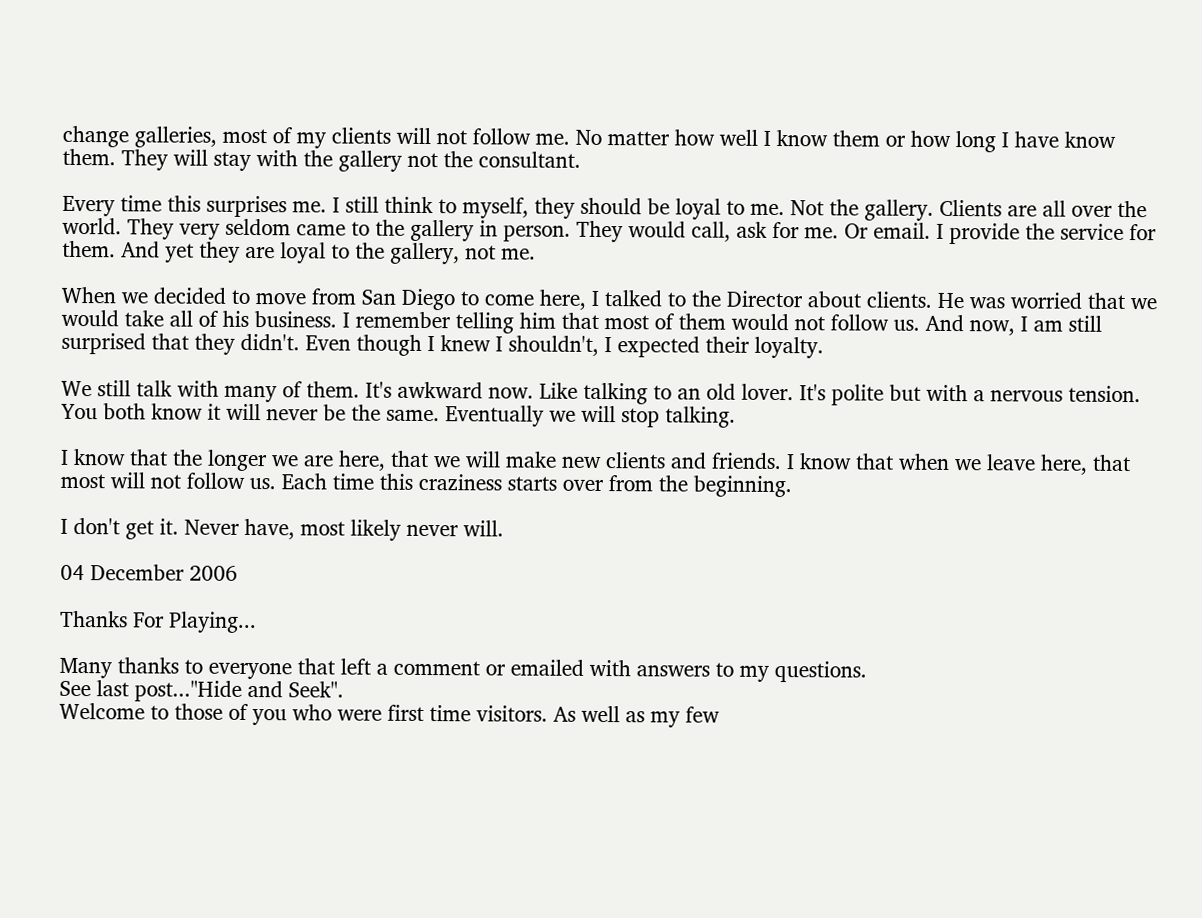change galleries, most of my clients will not follow me. No matter how well I know them or how long I have know them. They will stay with the gallery not the consultant.

Every time this surprises me. I still think to myself, they should be loyal to me. Not the gallery. Clients are all over the world. They very seldom came to the gallery in person. They would call, ask for me. Or email. I provide the service for them. And yet they are loyal to the gallery, not me.

When we decided to move from San Diego to come here, I talked to the Director about clients. He was worried that we would take all of his business. I remember telling him that most of them would not follow us. And now, I am still surprised that they didn't. Even though I knew I shouldn't, I expected their loyalty.

We still talk with many of them. It's awkward now. Like talking to an old lover. It's polite but with a nervous tension. You both know it will never be the same. Eventually we will stop talking.

I know that the longer we are here, that we will make new clients and friends. I know that when we leave here, that most will not follow us. Each time this craziness starts over from the beginning.

I don't get it. Never have, most likely never will.

04 December 2006

Thanks For Playing...

Many thanks to everyone that left a comment or emailed with answers to my questions.
See last post..."Hide and Seek".
Welcome to those of you who were first time visitors. As well as my few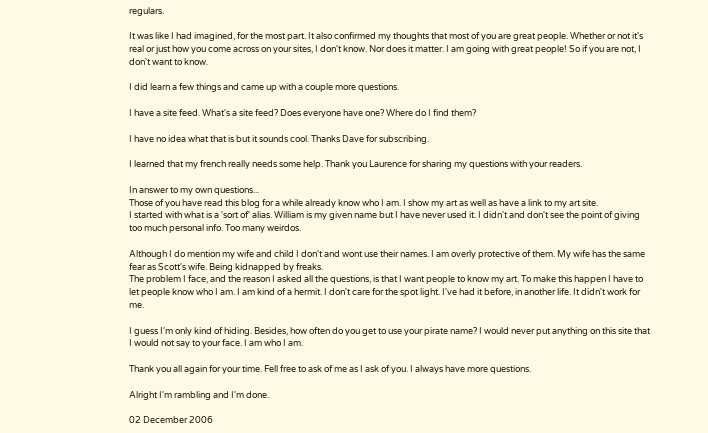regulars.

It was like I had imagined, for the most part. It also confirmed my thoughts that most of you are great people. Whether or not it's real or just how you come across on your sites, I don't know. Nor does it matter. I am going with great people! So if you are not, I don't want to know.

I did learn a few things and came up with a couple more questions.

I have a site feed. What's a site feed? Does everyone have one? Where do I find them?

I have no idea what that is but it sounds cool. Thanks Dave for subscribing.

I learned that my french really needs some help. Thank you Laurence for sharing my questions with your readers.

In answer to my own questions...
Those of you have read this blog for a while already know who I am. I show my art as well as have a link to my art site.
I started with what is a 'sort of' alias. William is my given name but I have never used it. I didn't and don't see the point of giving too much personal info. Too many weirdos.

Although I do mention my wife and child I don't and wont use their names. I am overly protective of them. My wife has the same fear as Scott's wife. Being kidnapped by freaks.
The problem I face, and the reason I asked all the questions, is that I want people to know my art. To make this happen I have to let people know who I am. I am kind of a hermit. I don't care for the spot light. I've had it before, in another life. It didn't work for me.

I guess I'm only kind of hiding. Besides, how often do you get to use your pirate name? I would never put anything on this site that I would not say to your face. I am who I am.

Thank you all again for your time. Fell free to ask of me as I ask of you. I always have more questions.

Alright I'm rambling and I'm done.

02 December 2006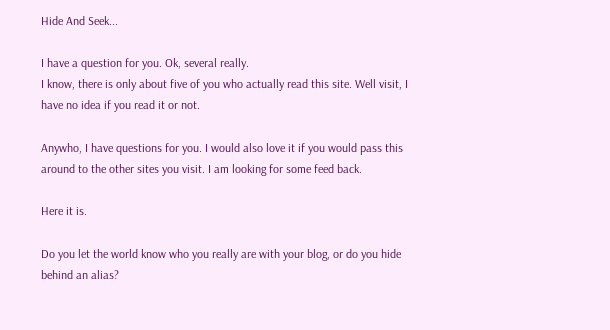Hide And Seek...

I have a question for you. Ok, several really.
I know, there is only about five of you who actually read this site. Well visit, I have no idea if you read it or not.

Anywho, I have questions for you. I would also love it if you would pass this around to the other sites you visit. I am looking for some feed back.

Here it is.

Do you let the world know who you really are with your blog, or do you hide behind an alias?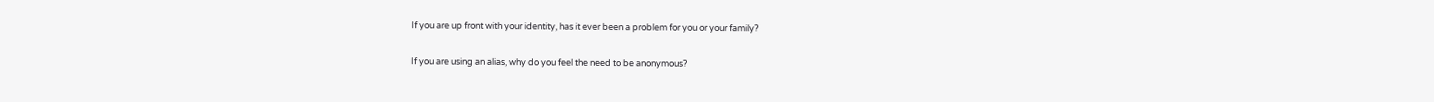If you are up front with your identity, has it ever been a problem for you or your family?

If you are using an alias, why do you feel the need to be anonymous?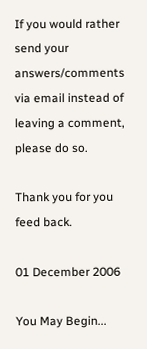If you would rather send your answers/comments via email instead of leaving a comment, please do so.

Thank you for you feed back.

01 December 2006

You May Begin...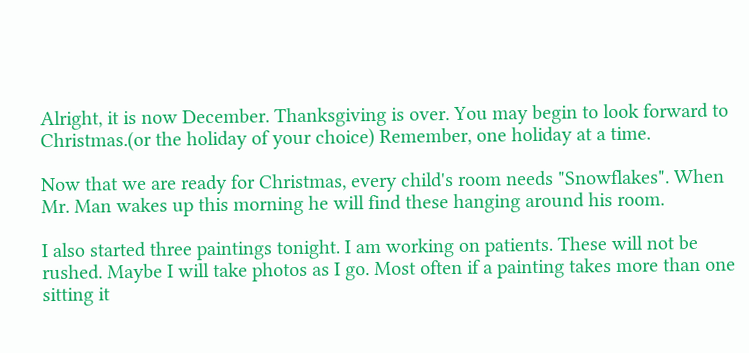Alright, it is now December. Thanksgiving is over. You may begin to look forward to Christmas.(or the holiday of your choice) Remember, one holiday at a time.

Now that we are ready for Christmas, every child's room needs "Snowflakes". When Mr. Man wakes up this morning he will find these hanging around his room.

I also started three paintings tonight. I am working on patients. These will not be rushed. Maybe I will take photos as I go. Most often if a painting takes more than one sitting it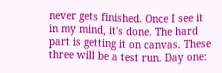never gets finished. Once I see it in my mind, it's done. The hard part is getting it on canvas. These three will be a test run. Day one: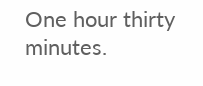One hour thirty minutes.